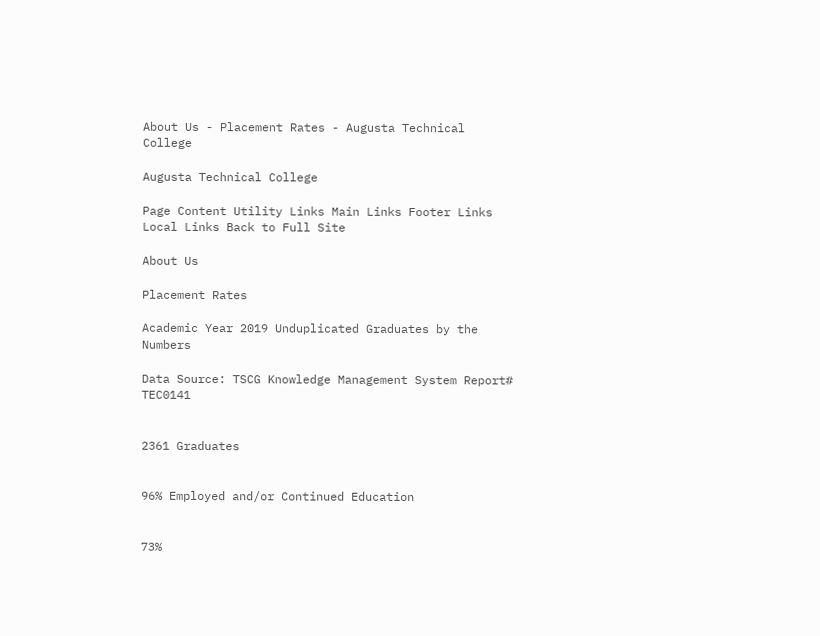About Us - Placement Rates - Augusta Technical College

Augusta Technical College

Page Content Utility Links Main Links Footer Links Local Links Back to Full Site

About Us

Placement Rates

Academic Year 2019 Unduplicated Graduates by the Numbers

Data Source: TSCG Knowledge Management System Report# TEC0141


2361 Graduates


96% Employed and/or Continued Education


73%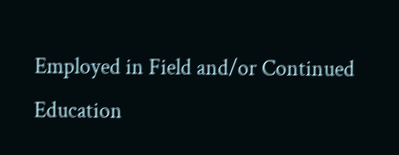Employed in Field and/or Continued Education